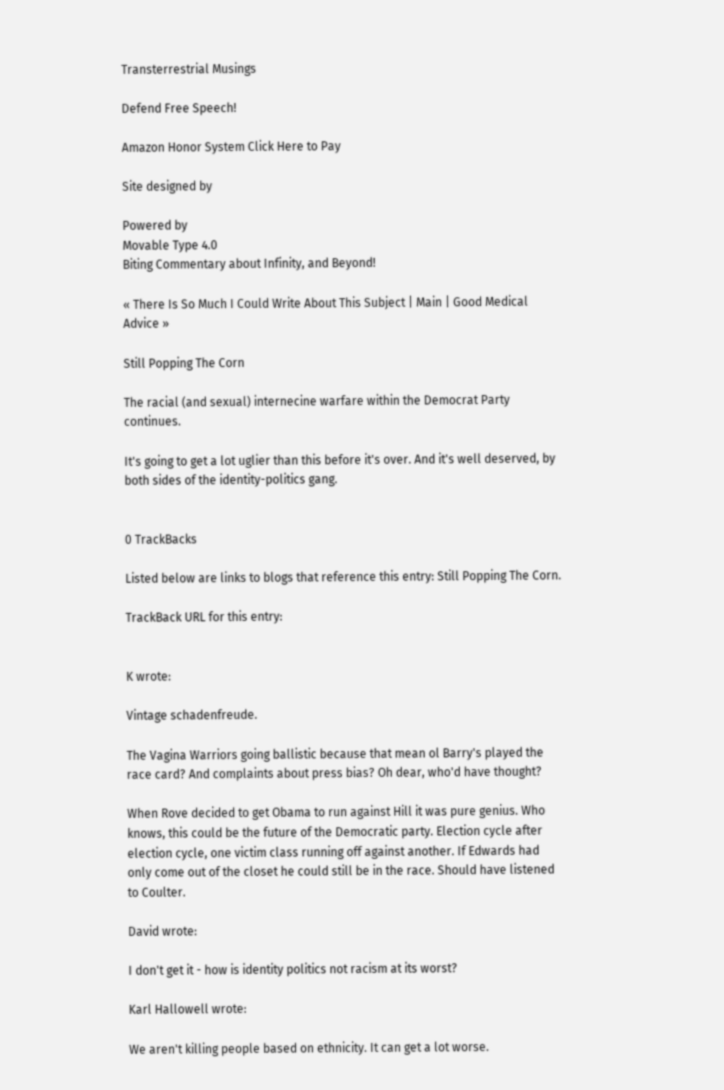Transterrestrial Musings

Defend Free Speech!

Amazon Honor System Click Here to Pay

Site designed by

Powered by
Movable Type 4.0
Biting Commentary about Infinity, and Beyond!

« There Is So Much I Could Write About This Subject | Main | Good Medical Advice »

Still Popping The Corn

The racial (and sexual) internecine warfare within the Democrat Party continues.

It's going to get a lot uglier than this before it's over. And it's well deserved, by both sides of the identity-politics gang.


0 TrackBacks

Listed below are links to blogs that reference this entry: Still Popping The Corn.

TrackBack URL for this entry:


K wrote:

Vintage schadenfreude.

The Vagina Warriors going ballistic because that mean ol Barry's played the race card? And complaints about press bias? Oh dear, who'd have thought?

When Rove decided to get Obama to run against Hill it was pure genius. Who knows, this could be the future of the Democratic party. Election cycle after election cycle, one victim class running off against another. If Edwards had only come out of the closet he could still be in the race. Should have listened to Coulter.

David wrote:

I don't get it - how is identity politics not racism at its worst?

Karl Hallowell wrote:

We aren't killing people based on ethnicity. It can get a lot worse.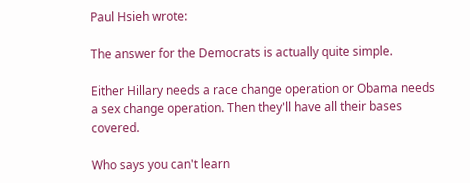Paul Hsieh wrote:

The answer for the Democrats is actually quite simple.

Either Hillary needs a race change operation or Obama needs a sex change operation. Then they'll have all their bases covered.

Who says you can't learn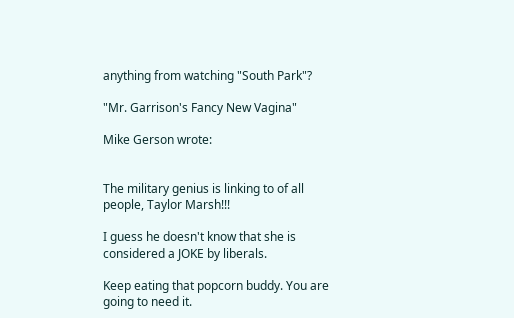anything from watching "South Park"?

"Mr. Garrison's Fancy New Vagina"

Mike Gerson wrote:


The military genius is linking to of all people, Taylor Marsh!!!

I guess he doesn't know that she is considered a JOKE by liberals.

Keep eating that popcorn buddy. You are going to need it.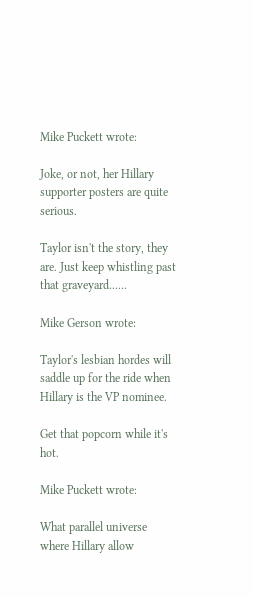Mike Puckett wrote:

Joke, or not, her Hillary supporter posters are quite serious.

Taylor isn't the story, they are. Just keep whistling past that graveyard......

Mike Gerson wrote:

Taylor's lesbian hordes will saddle up for the ride when Hillary is the VP nominee.

Get that popcorn while it's hot.

Mike Puckett wrote:

What parallel universe where Hillary allow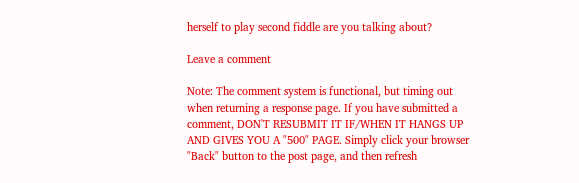herself to play second fiddle are you talking about?

Leave a comment

Note: The comment system is functional, but timing out when returning a response page. If you have submitted a comment, DON'T RESUBMIT IT IF/WHEN IT HANGS UP AND GIVES YOU A "500" PAGE. Simply click your browser "Back" button to the post page, and then refresh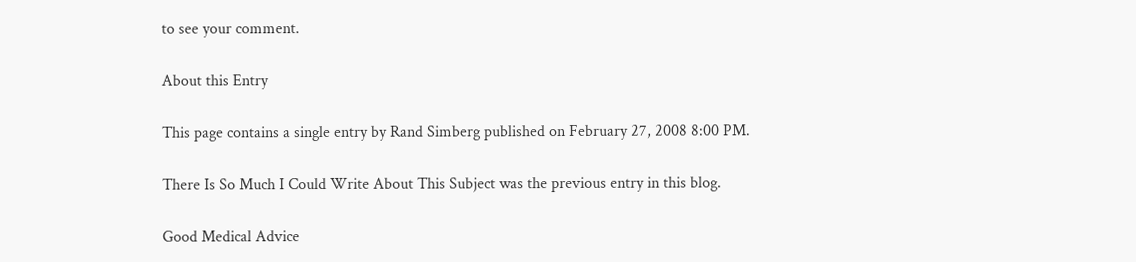to see your comment.

About this Entry

This page contains a single entry by Rand Simberg published on February 27, 2008 8:00 PM.

There Is So Much I Could Write About This Subject was the previous entry in this blog.

Good Medical Advice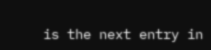is the next entry in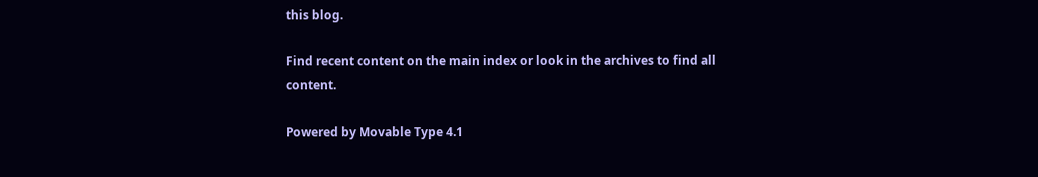this blog.

Find recent content on the main index or look in the archives to find all content.

Powered by Movable Type 4.1